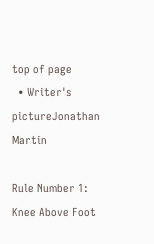top of page
  • Writer's pictureJonathan Martin

Rule Number 1: Knee Above Foot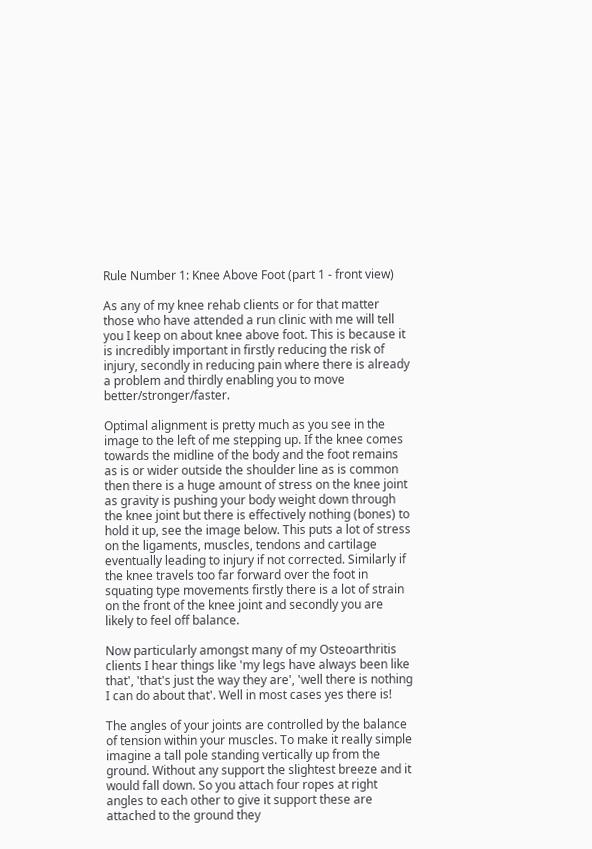Rule Number 1: Knee Above Foot (part 1 - front view)

As any of my knee rehab clients or for that matter those who have attended a run clinic with me will tell you I keep on about knee above foot. This is because it is incredibly important in firstly reducing the risk of injury, secondly in reducing pain where there is already a problem and thirdly enabling you to move better/stronger/faster.

Optimal alignment is pretty much as you see in the image to the left of me stepping up. If the knee comes towards the midline of the body and the foot remains as is or wider outside the shoulder line as is common then there is a huge amount of stress on the knee joint as gravity is pushing your body weight down through the knee joint but there is effectively nothing (bones) to hold it up, see the image below. This puts a lot of stress on the ligaments, muscles, tendons and cartilage eventually leading to injury if not corrected. Similarly if the knee travels too far forward over the foot in squating type movements firstly there is a lot of strain on the front of the knee joint and secondly you are likely to feel off balance.

Now particularly amongst many of my Osteoarthritis clients I hear things like 'my legs have always been like that', 'that's just the way they are', 'well there is nothing I can do about that'. Well in most cases yes there is!

The angles of your joints are controlled by the balance of tension within your muscles. To make it really simple imagine a tall pole standing vertically up from the ground. Without any support the slightest breeze and it would fall down. So you attach four ropes at right angles to each other to give it support these are attached to the ground they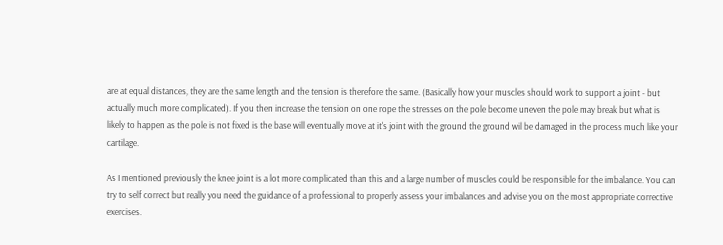are at equal distances, they are the same length and the tension is therefore the same. (Basically how your muscles should work to support a joint - but actually much more complicated). If you then increase the tension on one rope the stresses on the pole become uneven the pole may break but what is likely to happen as the pole is not fixed is the base will eventually move at it's joint with the ground the ground wil be damaged in the process much like your cartilage.

As I mentioned previously the knee joint is a lot more complicated than this and a large number of muscles could be responsible for the imbalance. You can try to self correct but really you need the guidance of a professional to properly assess your imbalances and advise you on the most appropriate corrective exercises.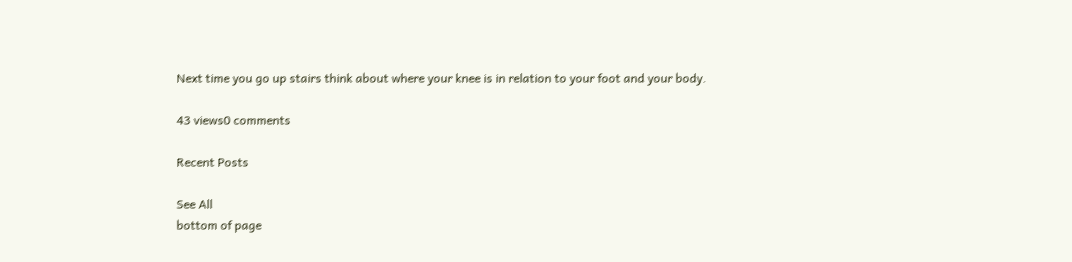Next time you go up stairs think about where your knee is in relation to your foot and your body.

43 views0 comments

Recent Posts

See All
bottom of page